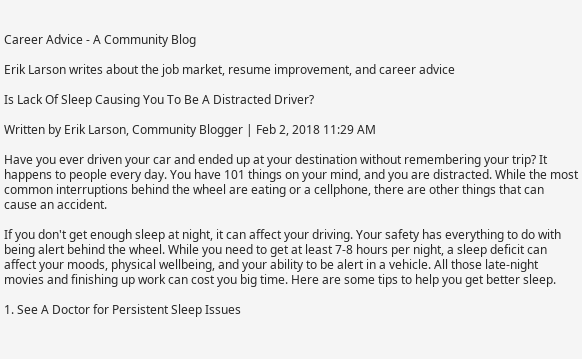Career Advice - A Community Blog

Erik Larson writes about the job market, resume improvement, and career advice

Is Lack Of Sleep Causing You To Be A Distracted Driver?

Written by Erik Larson, Community Blogger | Feb 2, 2018 11:29 AM

Have you ever driven your car and ended up at your destination without remembering your trip? It happens to people every day. You have 101 things on your mind, and you are distracted. While the most common interruptions behind the wheel are eating or a cellphone, there are other things that can cause an accident.

If you don't get enough sleep at night, it can affect your driving. Your safety has everything to do with being alert behind the wheel. While you need to get at least 7-8 hours per night, a sleep deficit can affect your moods, physical wellbeing, and your ability to be alert in a vehicle. All those late-night movies and finishing up work can cost you big time. Here are some tips to help you get better sleep.

1. See A Doctor for Persistent Sleep Issues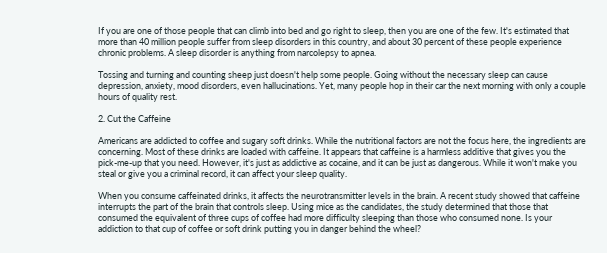If you are one of those people that can climb into bed and go right to sleep, then you are one of the few. It's estimated that more than 40 million people suffer from sleep disorders in this country, and about 30 percent of these people experience chronic problems. A sleep disorder is anything from narcolepsy to apnea.

Tossing and turning and counting sheep just doesn't help some people. Going without the necessary sleep can cause depression, anxiety, mood disorders, even hallucinations. Yet, many people hop in their car the next morning with only a couple hours of quality rest.

2. Cut the Caffeine

Americans are addicted to coffee and sugary soft drinks. While the nutritional factors are not the focus here, the ingredients are concerning. Most of these drinks are loaded with caffeine. It appears that caffeine is a harmless additive that gives you the pick-me-up that you need. However, it's just as addictive as cocaine, and it can be just as dangerous. While it won't make you steal or give you a criminal record, it can affect your sleep quality.

When you consume caffeinated drinks, it affects the neurotransmitter levels in the brain. A recent study showed that caffeine interrupts the part of the brain that controls sleep. Using mice as the candidates, the study determined that those that consumed the equivalent of three cups of coffee had more difficulty sleeping than those who consumed none. Is your addiction to that cup of coffee or soft drink putting you in danger behind the wheel?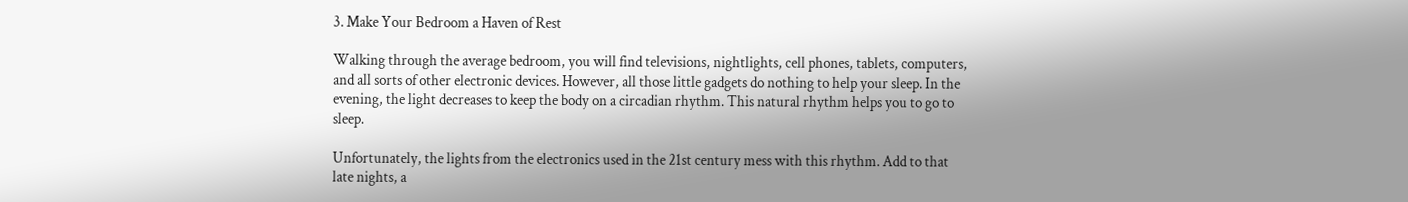3. Make Your Bedroom a Haven of Rest

Walking through the average bedroom, you will find televisions, nightlights, cell phones, tablets, computers, and all sorts of other electronic devices. However, all those little gadgets do nothing to help your sleep. In the evening, the light decreases to keep the body on a circadian rhythm. This natural rhythm helps you to go to sleep.

Unfortunately, the lights from the electronics used in the 21st century mess with this rhythm. Add to that late nights, a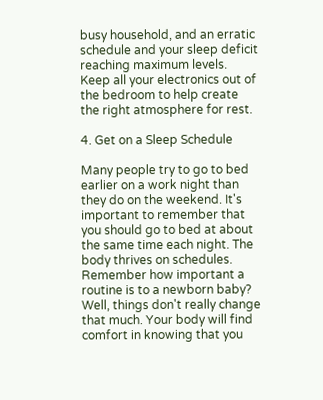busy household, and an erratic schedule and your sleep deficit reaching maximum levels. Keep all your electronics out of the bedroom to help create the right atmosphere for rest.

4. Get on a Sleep Schedule

Many people try to go to bed earlier on a work night than they do on the weekend. It's important to remember that you should go to bed at about the same time each night. The body thrives on schedules. Remember how important a routine is to a newborn baby? Well, things don't really change that much. Your body will find comfort in knowing that you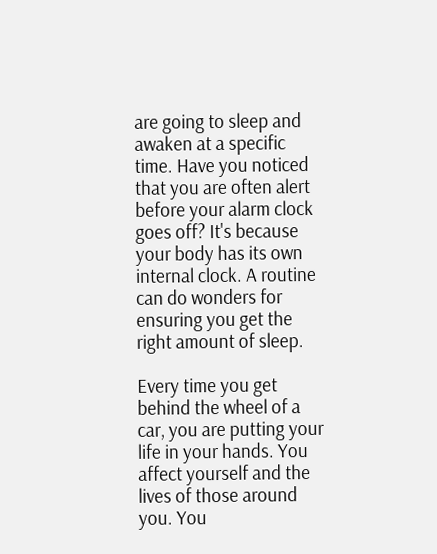are going to sleep and awaken at a specific time. Have you noticed that you are often alert before your alarm clock goes off? It's because your body has its own internal clock. A routine can do wonders for ensuring you get the right amount of sleep.

Every time you get behind the wheel of a car, you are putting your life in your hands. You affect yourself and the lives of those around you. You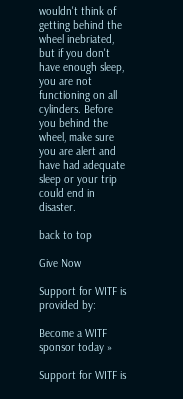wouldn't think of getting behind the wheel inebriated, but if you don't have enough sleep, you are not functioning on all cylinders. Before you behind the wheel, make sure you are alert and have had adequate sleep or your trip could end in disaster.

back to top

Give Now

Support for WITF is provided by:

Become a WITF sponsor today »

Support for WITF is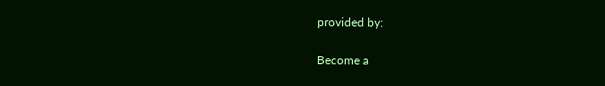provided by:

Become a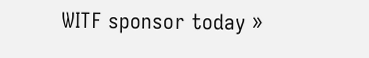WITF sponsor today »